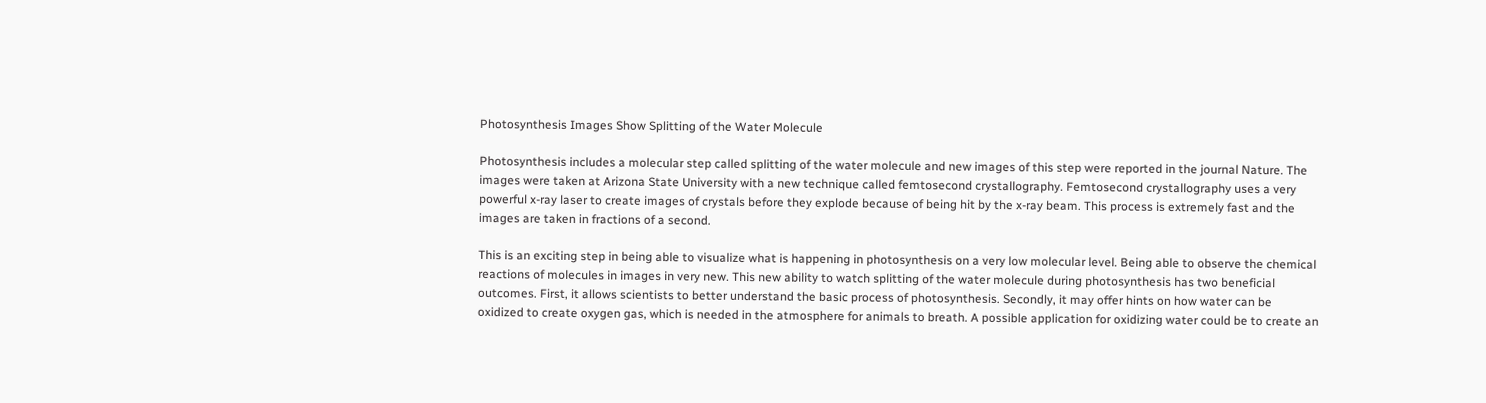Photosynthesis Images Show Splitting of the Water Molecule

Photosynthesis includes a molecular step called splitting of the water molecule and new images of this step were reported in the journal Nature. The images were taken at Arizona State University with a new technique called femtosecond crystallography. Femtosecond crystallography uses a very powerful x-ray laser to create images of crystals before they explode because of being hit by the x-ray beam. This process is extremely fast and the images are taken in fractions of a second.

This is an exciting step in being able to visualize what is happening in photosynthesis on a very low molecular level. Being able to observe the chemical reactions of molecules in images in very new. This new ability to watch splitting of the water molecule during photosynthesis has two beneficial outcomes. First, it allows scientists to better understand the basic process of photosynthesis. Secondly, it may offer hints on how water can be oxidized to create oxygen gas, which is needed in the atmosphere for animals to breath. A possible application for oxidizing water could be to create an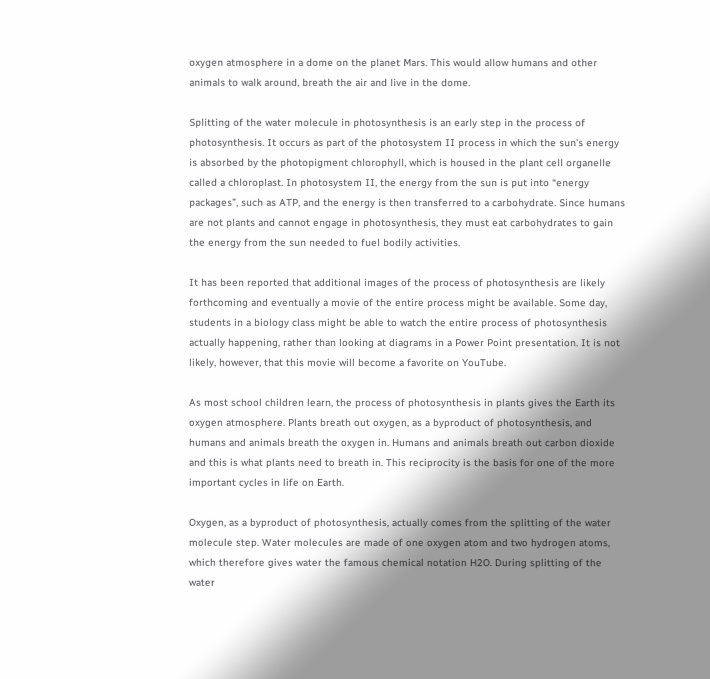oxygen atmosphere in a dome on the planet Mars. This would allow humans and other animals to walk around, breath the air and live in the dome.

Splitting of the water molecule in photosynthesis is an early step in the process of photosynthesis. It occurs as part of the photosystem II process in which the sun’s energy is absorbed by the photopigment chlorophyll, which is housed in the plant cell organelle called a chloroplast. In photosystem II, the energy from the sun is put into “energy packages”, such as ATP, and the energy is then transferred to a carbohydrate. Since humans are not plants and cannot engage in photosynthesis, they must eat carbohydrates to gain the energy from the sun needed to fuel bodily activities.

It has been reported that additional images of the process of photosynthesis are likely forthcoming and eventually a movie of the entire process might be available. Some day, students in a biology class might be able to watch the entire process of photosynthesis actually happening, rather than looking at diagrams in a Power Point presentation. It is not likely, however, that this movie will become a favorite on YouTube.

As most school children learn, the process of photosynthesis in plants gives the Earth its oxygen atmosphere. Plants breath out oxygen, as a byproduct of photosynthesis, and humans and animals breath the oxygen in. Humans and animals breath out carbon dioxide and this is what plants need to breath in. This reciprocity is the basis for one of the more important cycles in life on Earth.

Oxygen, as a byproduct of photosynthesis, actually comes from the splitting of the water molecule step. Water molecules are made of one oxygen atom and two hydrogen atoms, which therefore gives water the famous chemical notation H2O. During splitting of the water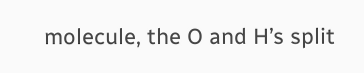molecule, the O and H’s split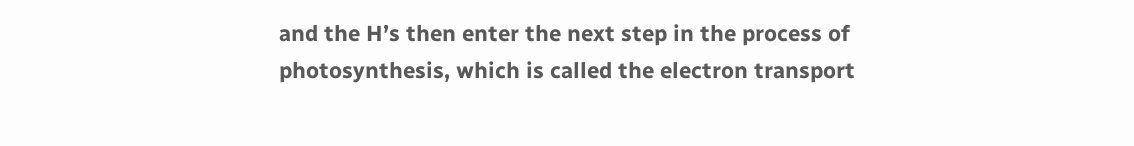and the H’s then enter the next step in the process of photosynthesis, which is called the electron transport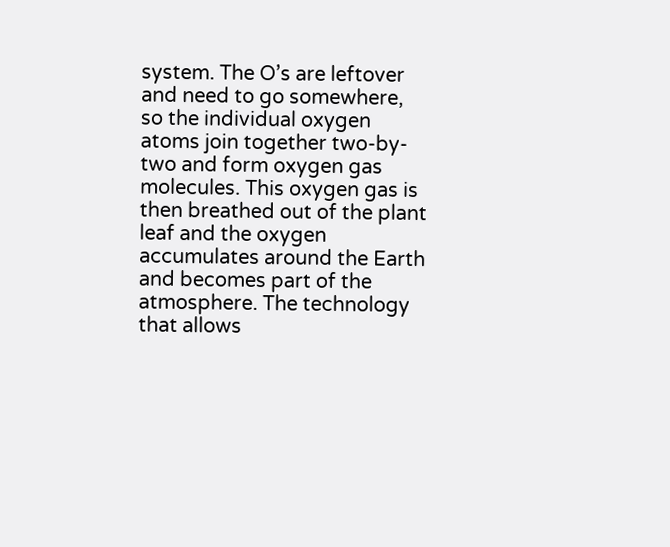system. The O’s are leftover and need to go somewhere, so the individual oxygen atoms join together two-by-two and form oxygen gas molecules. This oxygen gas is then breathed out of the plant leaf and the oxygen accumulates around the Earth and becomes part of the atmosphere. The technology that allows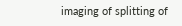imaging of splitting of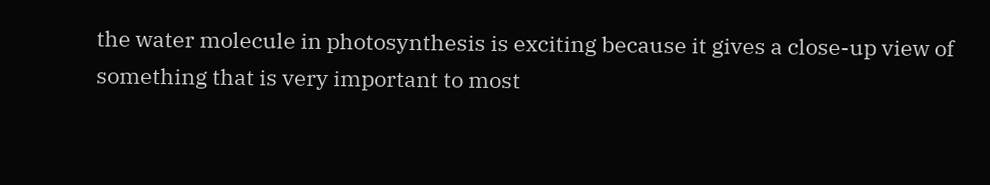the water molecule in photosynthesis is exciting because it gives a close-up view of something that is very important to most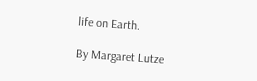life on Earth.

By Margaret Lutze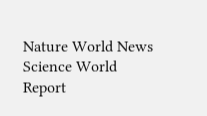Nature World News
Science World Report